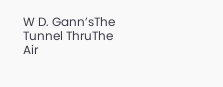W D. Gann’sThe Tunnel ThruThe Air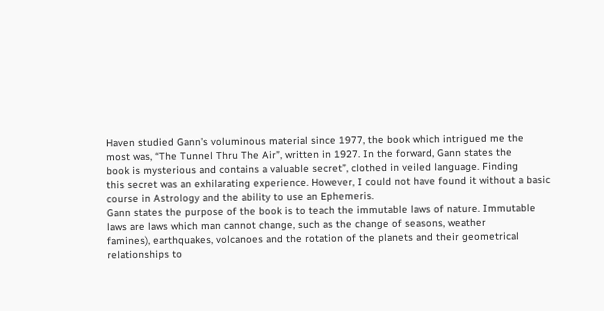Haven studied Gann’s voluminous material since 1977, the book which intrigued me the
most was, “The Tunnel Thru The Air”, written in 1927. In the forward, Gann states the
book is mysterious and contains a valuable secret”, clothed in veiled language. Finding
this secret was an exhilarating experience. However, I could not have found it without a basic
course in Astrology and the ability to use an Ephemeris.
Gann states the purpose of the book is to teach the immutable laws of nature. Immutable
laws are laws which man cannot change, such as the change of seasons, weather
famines), earthquakes, volcanoes and the rotation of the planets and their geometrical
relationships to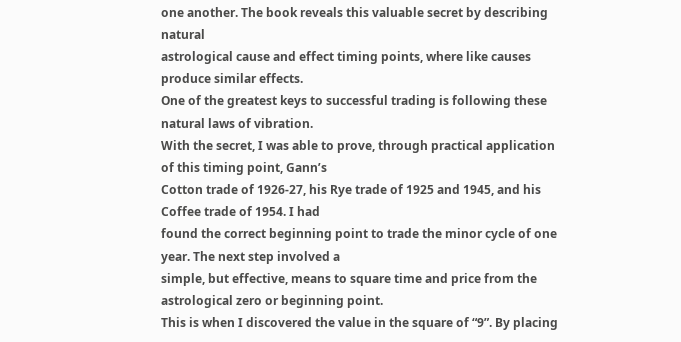one another. The book reveals this valuable secret by describing natural
astrological cause and effect timing points, where like causes produce similar effects.
One of the greatest keys to successful trading is following these natural laws of vibration.
With the secret, I was able to prove, through practical application of this timing point, Gann’s
Cotton trade of 1926-27, his Rye trade of 1925 and 1945, and his Coffee trade of 1954. I had
found the correct beginning point to trade the minor cycle of one year. The next step involved a
simple, but effective, means to square time and price from the astrological zero or beginning point.
This is when I discovered the value in the square of “9”. By placing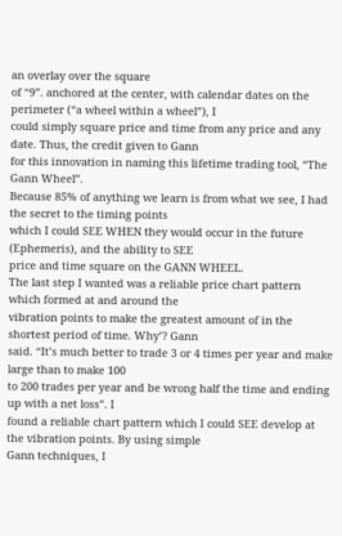an overlay over the square
of “9”. anchored at the center, with calendar dates on the perimeter (“a wheel within a wheel”), I
could simply square price and time from any price and any date. Thus, the credit given to Gann
for this innovation in naming this lifetime trading tool, “The Gann Wheel”.
Because 85% of anything we learn is from what we see, I had the secret to the timing points
which I could SEE WHEN they would occur in the future (Ephemeris), and the ability to SEE
price and time square on the GANN WHEEL.
The last step I wanted was a reliable price chart pattern which formed at and around the
vibration points to make the greatest amount of in the shortest period of time. Why’? Gann
said. “It’s much better to trade 3 or 4 times per year and make large than to make 100
to 200 trades per year and be wrong half the time and ending up with a net loss”. I
found a reliable chart pattern which I could SEE develop at the vibration points. By using simple
Gann techniques, I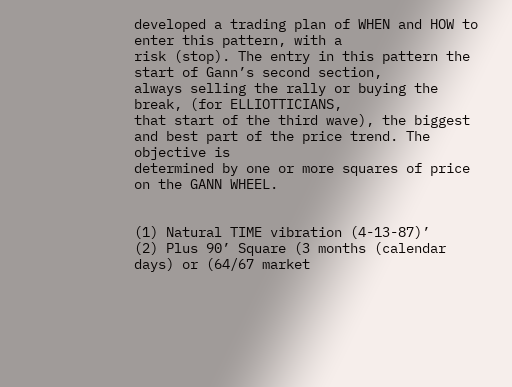developed a trading plan of WHEN and HOW to enter this pattern, with a
risk (stop). The entry in this pattern the start of Gann’s second section,
always selling the rally or buying the break, (for ELLIOTTICIANS,
that start of the third wave), the biggest and best part of the price trend. The objective is
determined by one or more squares of price on the GANN WHEEL.


(1) Natural TIME vibration (4-13-87)’
(2) Plus 90’ Square (3 months (calendar days) or (64/67 market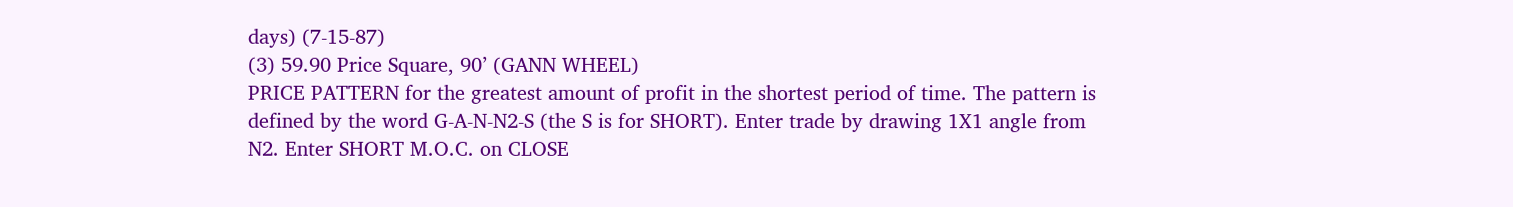days) (7-15-87)
(3) 59.90 Price Square, 90’ (GANN WHEEL)
PRICE PATTERN for the greatest amount of profit in the shortest period of time. The pattern is
defined by the word G-A-N-N2-S (the S is for SHORT). Enter trade by drawing 1X1 angle from
N2. Enter SHORT M.O.C. on CLOSE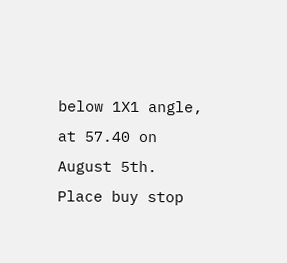below 1X1 angle, at 57.40 on August 5th. Place buy stop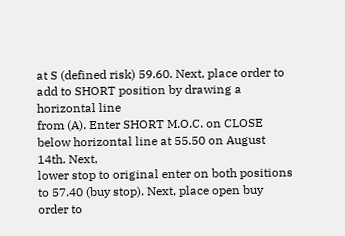at S (defined risk) 59.60. Next, place order to add to SHORT position by drawing a horizontal line
from (A). Enter SHORT M.O.C. on CLOSE below horizontal line at 55.50 on August 14th. Next,
lower stop to original enter on both positions to 57.40 (buy stop). Next, place open buy order to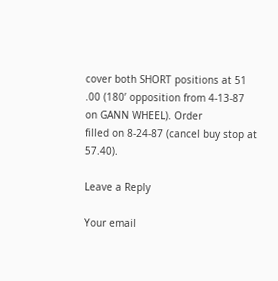cover both SHORT positions at 51 .00 (180’ opposition from 4-13-87 on GANN WHEEL). Order
filled on 8-24-87 (cancel buy stop at 57.40).

Leave a Reply

Your email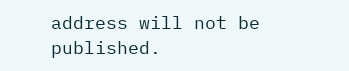address will not be published.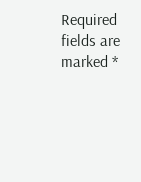Required fields are marked *